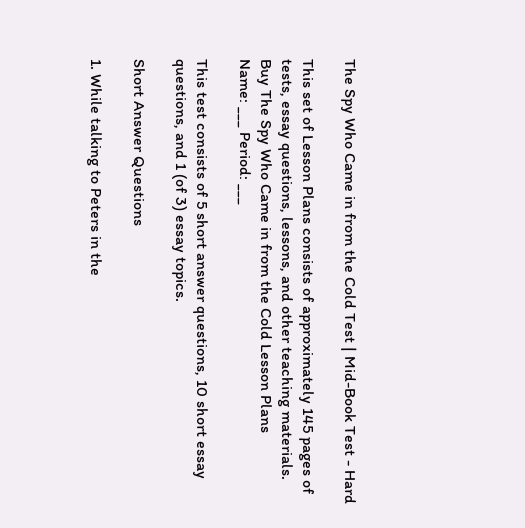The Spy Who Came in from the Cold Test | Mid-Book Test - Hard

This set of Lesson Plans consists of approximately 145 pages of tests, essay questions, lessons, and other teaching materials.
Buy The Spy Who Came in from the Cold Lesson Plans
Name: ___ Period: ___

This test consists of 5 short answer questions, 10 short essay questions, and 1 (of 3) essay topics.

Short Answer Questions

1. While talking to Peters in the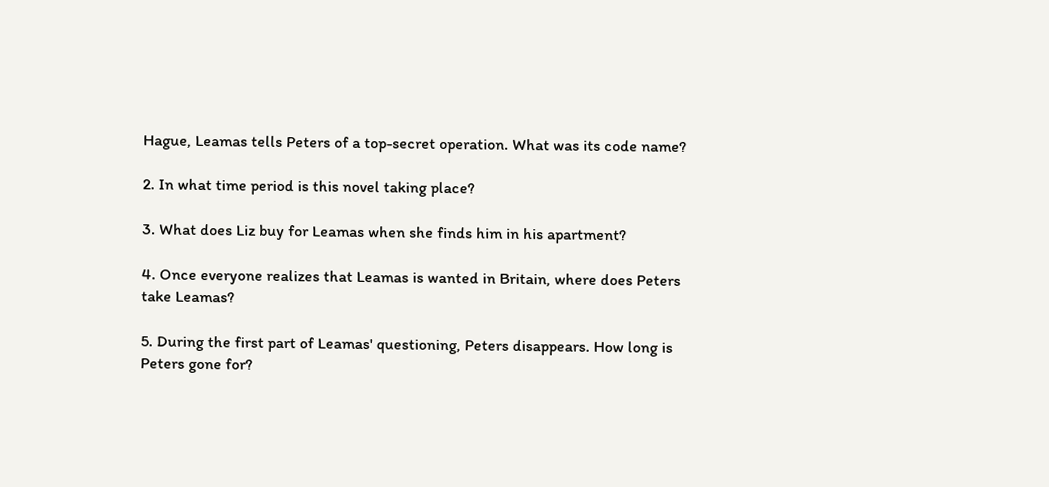Hague, Leamas tells Peters of a top-secret operation. What was its code name?

2. In what time period is this novel taking place?

3. What does Liz buy for Leamas when she finds him in his apartment?

4. Once everyone realizes that Leamas is wanted in Britain, where does Peters take Leamas?

5. During the first part of Leamas' questioning, Peters disappears. How long is Peters gone for?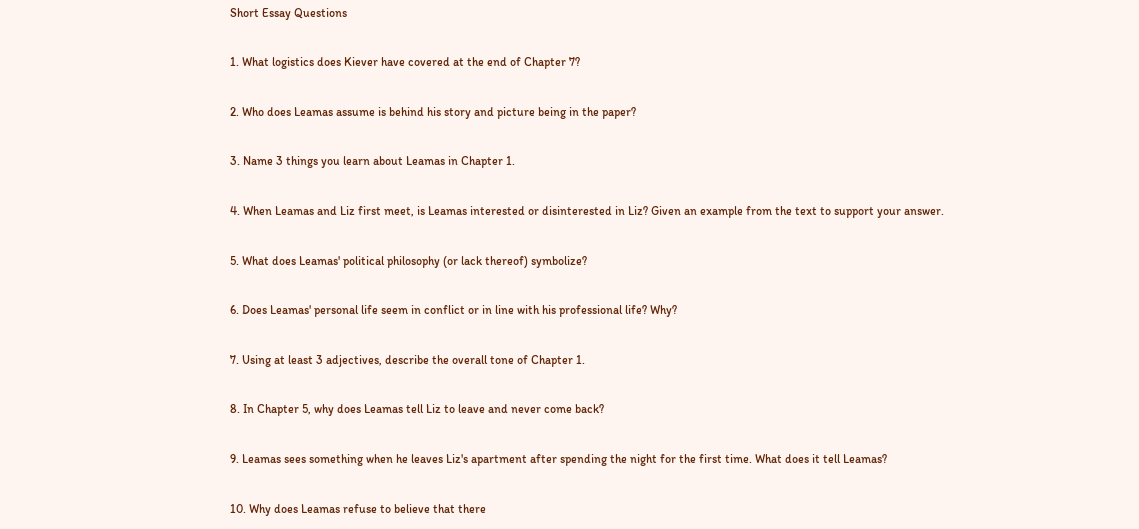Short Essay Questions

1. What logistics does Kiever have covered at the end of Chapter 7?

2. Who does Leamas assume is behind his story and picture being in the paper?

3. Name 3 things you learn about Leamas in Chapter 1.

4. When Leamas and Liz first meet, is Leamas interested or disinterested in Liz? Given an example from the text to support your answer.

5. What does Leamas' political philosophy (or lack thereof) symbolize?

6. Does Leamas' personal life seem in conflict or in line with his professional life? Why?

7. Using at least 3 adjectives, describe the overall tone of Chapter 1.

8. In Chapter 5, why does Leamas tell Liz to leave and never come back?

9. Leamas sees something when he leaves Liz's apartment after spending the night for the first time. What does it tell Leamas?

10. Why does Leamas refuse to believe that there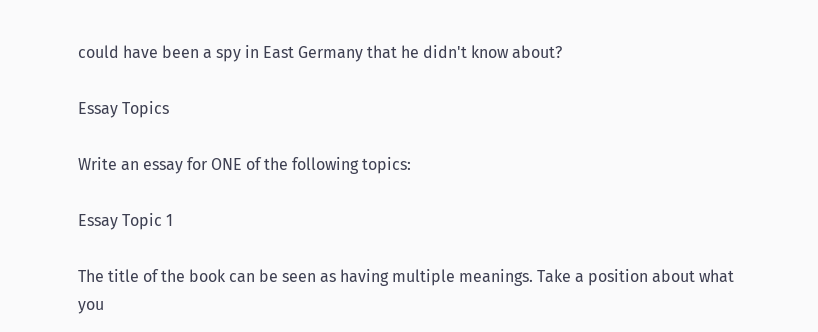could have been a spy in East Germany that he didn't know about?

Essay Topics

Write an essay for ONE of the following topics:

Essay Topic 1

The title of the book can be seen as having multiple meanings. Take a position about what you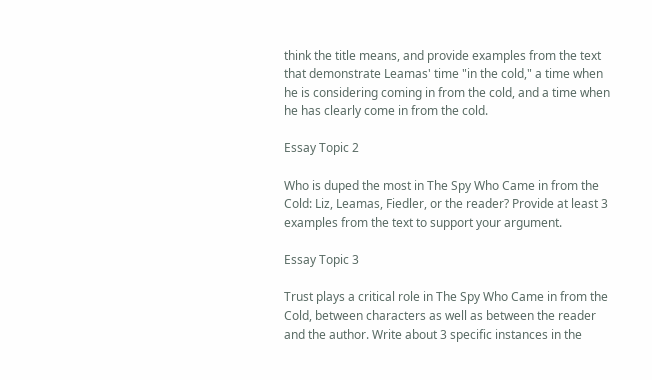think the title means, and provide examples from the text that demonstrate Leamas' time "in the cold," a time when he is considering coming in from the cold, and a time when he has clearly come in from the cold.

Essay Topic 2

Who is duped the most in The Spy Who Came in from the Cold: Liz, Leamas, Fiedler, or the reader? Provide at least 3 examples from the text to support your argument.

Essay Topic 3

Trust plays a critical role in The Spy Who Came in from the Cold, between characters as well as between the reader and the author. Write about 3 specific instances in the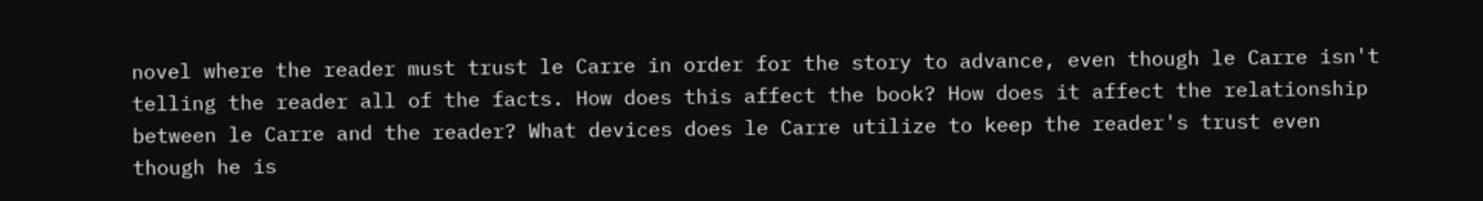novel where the reader must trust le Carre in order for the story to advance, even though le Carre isn't telling the reader all of the facts. How does this affect the book? How does it affect the relationship between le Carre and the reader? What devices does le Carre utilize to keep the reader's trust even though he is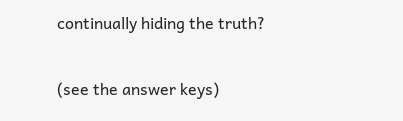continually hiding the truth?

(see the answer keys)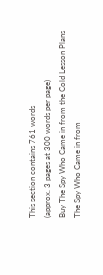This section contains 761 words
(approx. 3 pages at 300 words per page)
Buy The Spy Who Came in from the Cold Lesson Plans
The Spy Who Came in from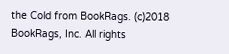the Cold from BookRags. (c)2018 BookRags, Inc. All rights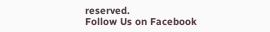reserved.
Follow Us on Facebook